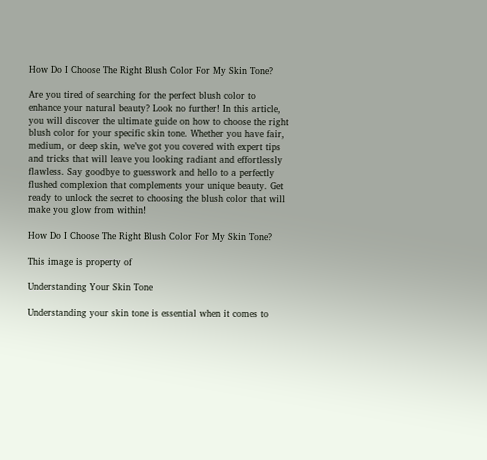How Do I Choose The Right Blush Color For My Skin Tone?

Are you tired of searching for the perfect blush color to enhance your natural beauty? Look no further! In this article, you will discover the ultimate guide on how to choose the right blush color for your specific skin tone. Whether you have fair, medium, or deep skin, we’ve got you covered with expert tips and tricks that will leave you looking radiant and effortlessly flawless. Say goodbye to guesswork and hello to a perfectly flushed complexion that complements your unique beauty. Get ready to unlock the secret to choosing the blush color that will make you glow from within!

How Do I Choose The Right Blush Color For My Skin Tone?

This image is property of

Understanding Your Skin Tone

Understanding your skin tone is essential when it comes to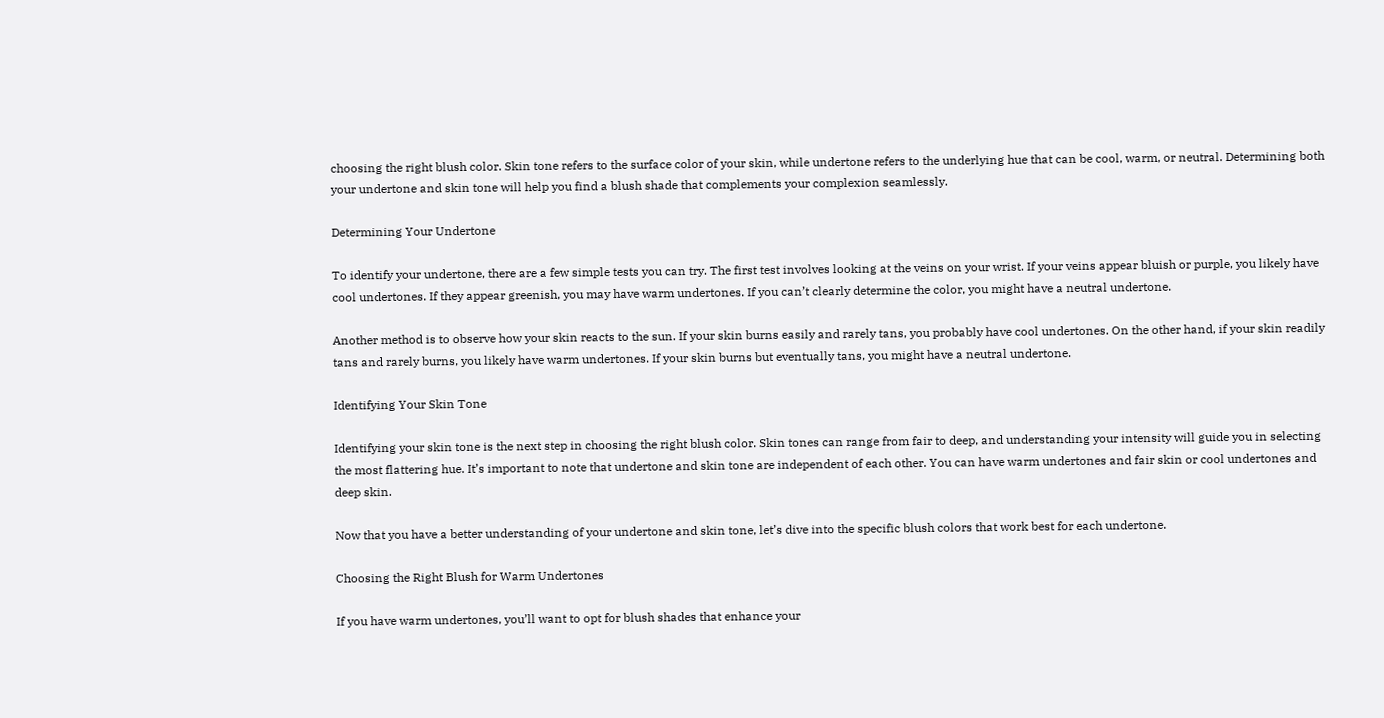choosing the right blush color. Skin tone refers to the surface color of your skin, while undertone refers to the underlying hue that can be cool, warm, or neutral. Determining both your undertone and skin tone will help you find a blush shade that complements your complexion seamlessly.

Determining Your Undertone

To identify your undertone, there are a few simple tests you can try. The first test involves looking at the veins on your wrist. If your veins appear bluish or purple, you likely have cool undertones. If they appear greenish, you may have warm undertones. If you can’t clearly determine the color, you might have a neutral undertone.

Another method is to observe how your skin reacts to the sun. If your skin burns easily and rarely tans, you probably have cool undertones. On the other hand, if your skin readily tans and rarely burns, you likely have warm undertones. If your skin burns but eventually tans, you might have a neutral undertone.

Identifying Your Skin Tone

Identifying your skin tone is the next step in choosing the right blush color. Skin tones can range from fair to deep, and understanding your intensity will guide you in selecting the most flattering hue. It’s important to note that undertone and skin tone are independent of each other. You can have warm undertones and fair skin or cool undertones and deep skin.

Now that you have a better understanding of your undertone and skin tone, let’s dive into the specific blush colors that work best for each undertone.

Choosing the Right Blush for Warm Undertones

If you have warm undertones, you’ll want to opt for blush shades that enhance your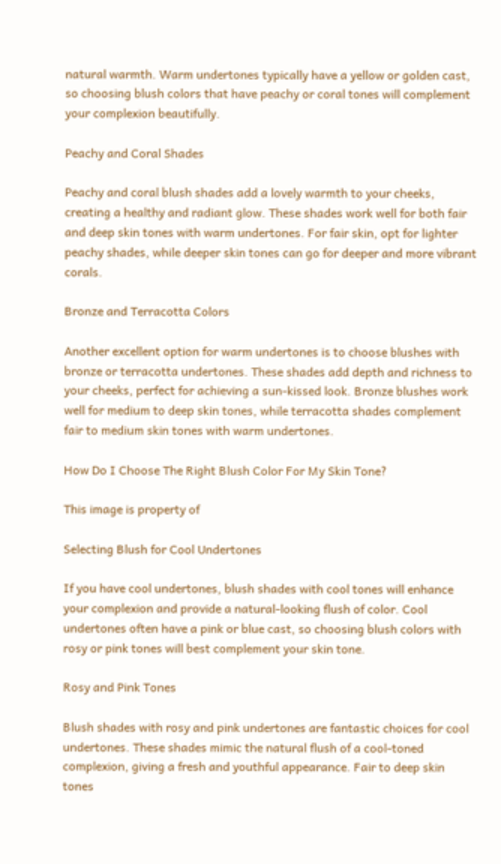natural warmth. Warm undertones typically have a yellow or golden cast, so choosing blush colors that have peachy or coral tones will complement your complexion beautifully.

Peachy and Coral Shades

Peachy and coral blush shades add a lovely warmth to your cheeks, creating a healthy and radiant glow. These shades work well for both fair and deep skin tones with warm undertones. For fair skin, opt for lighter peachy shades, while deeper skin tones can go for deeper and more vibrant corals.

Bronze and Terracotta Colors

Another excellent option for warm undertones is to choose blushes with bronze or terracotta undertones. These shades add depth and richness to your cheeks, perfect for achieving a sun-kissed look. Bronze blushes work well for medium to deep skin tones, while terracotta shades complement fair to medium skin tones with warm undertones.

How Do I Choose The Right Blush Color For My Skin Tone?

This image is property of

Selecting Blush for Cool Undertones

If you have cool undertones, blush shades with cool tones will enhance your complexion and provide a natural-looking flush of color. Cool undertones often have a pink or blue cast, so choosing blush colors with rosy or pink tones will best complement your skin tone.

Rosy and Pink Tones

Blush shades with rosy and pink undertones are fantastic choices for cool undertones. These shades mimic the natural flush of a cool-toned complexion, giving a fresh and youthful appearance. Fair to deep skin tones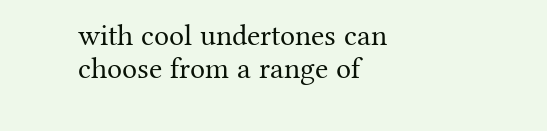with cool undertones can choose from a range of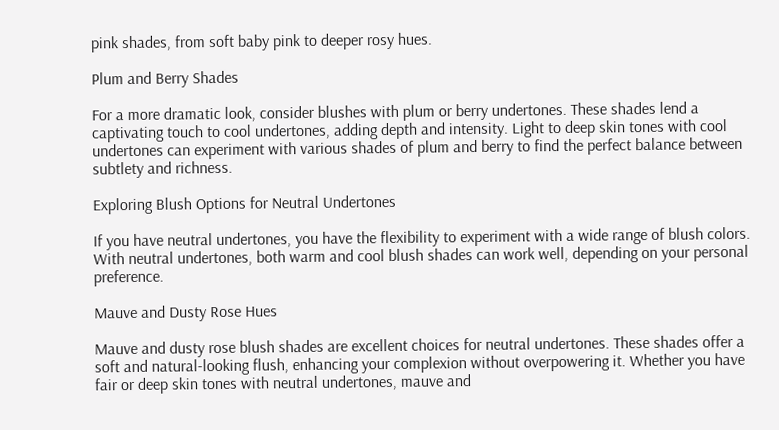pink shades, from soft baby pink to deeper rosy hues.

Plum and Berry Shades

For a more dramatic look, consider blushes with plum or berry undertones. These shades lend a captivating touch to cool undertones, adding depth and intensity. Light to deep skin tones with cool undertones can experiment with various shades of plum and berry to find the perfect balance between subtlety and richness.

Exploring Blush Options for Neutral Undertones

If you have neutral undertones, you have the flexibility to experiment with a wide range of blush colors. With neutral undertones, both warm and cool blush shades can work well, depending on your personal preference.

Mauve and Dusty Rose Hues

Mauve and dusty rose blush shades are excellent choices for neutral undertones. These shades offer a soft and natural-looking flush, enhancing your complexion without overpowering it. Whether you have fair or deep skin tones with neutral undertones, mauve and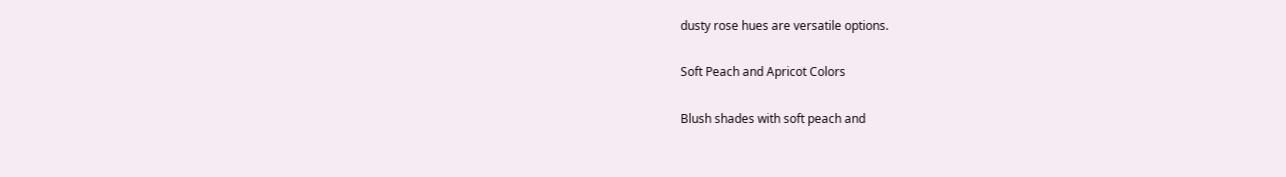dusty rose hues are versatile options.

Soft Peach and Apricot Colors

Blush shades with soft peach and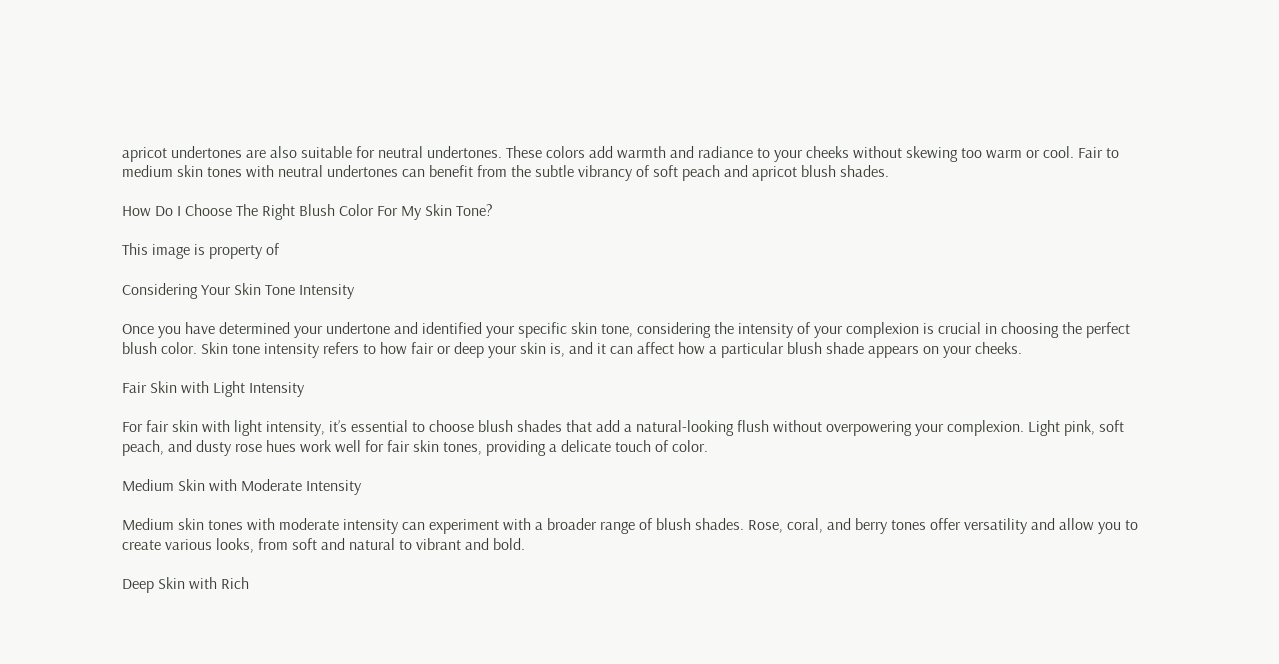apricot undertones are also suitable for neutral undertones. These colors add warmth and radiance to your cheeks without skewing too warm or cool. Fair to medium skin tones with neutral undertones can benefit from the subtle vibrancy of soft peach and apricot blush shades.

How Do I Choose The Right Blush Color For My Skin Tone?

This image is property of

Considering Your Skin Tone Intensity

Once you have determined your undertone and identified your specific skin tone, considering the intensity of your complexion is crucial in choosing the perfect blush color. Skin tone intensity refers to how fair or deep your skin is, and it can affect how a particular blush shade appears on your cheeks.

Fair Skin with Light Intensity

For fair skin with light intensity, it’s essential to choose blush shades that add a natural-looking flush without overpowering your complexion. Light pink, soft peach, and dusty rose hues work well for fair skin tones, providing a delicate touch of color.

Medium Skin with Moderate Intensity

Medium skin tones with moderate intensity can experiment with a broader range of blush shades. Rose, coral, and berry tones offer versatility and allow you to create various looks, from soft and natural to vibrant and bold.

Deep Skin with Rich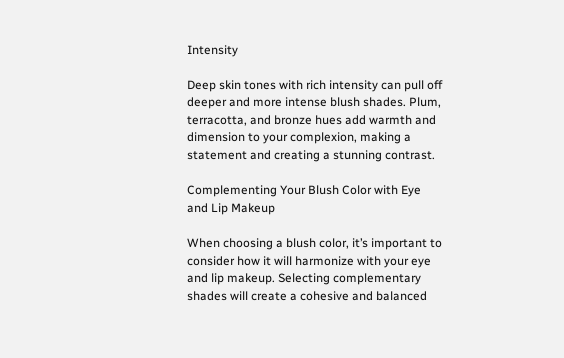Intensity

Deep skin tones with rich intensity can pull off deeper and more intense blush shades. Plum, terracotta, and bronze hues add warmth and dimension to your complexion, making a statement and creating a stunning contrast.

Complementing Your Blush Color with Eye and Lip Makeup

When choosing a blush color, it’s important to consider how it will harmonize with your eye and lip makeup. Selecting complementary shades will create a cohesive and balanced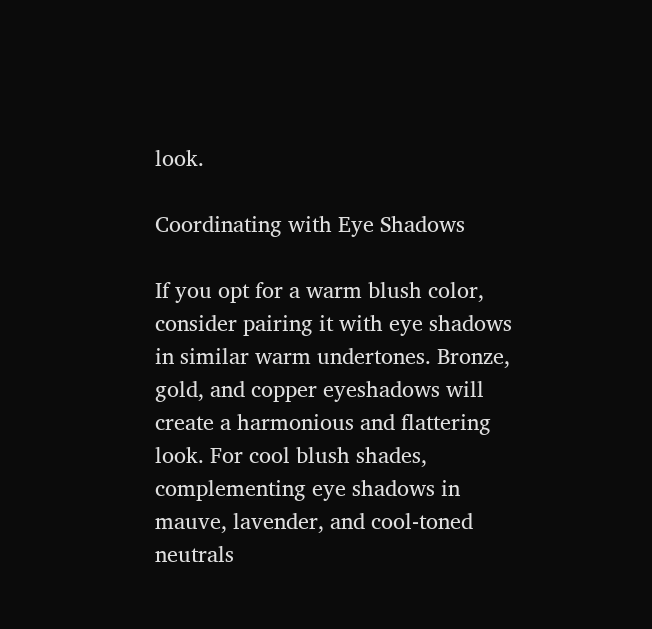look.

Coordinating with Eye Shadows

If you opt for a warm blush color, consider pairing it with eye shadows in similar warm undertones. Bronze, gold, and copper eyeshadows will create a harmonious and flattering look. For cool blush shades, complementing eye shadows in mauve, lavender, and cool-toned neutrals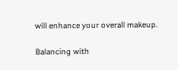will enhance your overall makeup.

Balancing with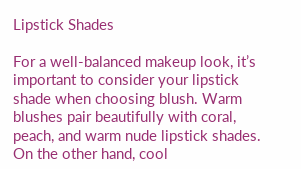Lipstick Shades

For a well-balanced makeup look, it’s important to consider your lipstick shade when choosing blush. Warm blushes pair beautifully with coral, peach, and warm nude lipstick shades. On the other hand, cool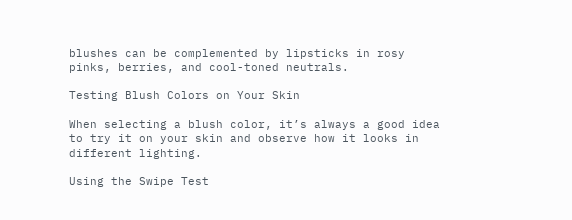blushes can be complemented by lipsticks in rosy pinks, berries, and cool-toned neutrals.

Testing Blush Colors on Your Skin

When selecting a blush color, it’s always a good idea to try it on your skin and observe how it looks in different lighting.

Using the Swipe Test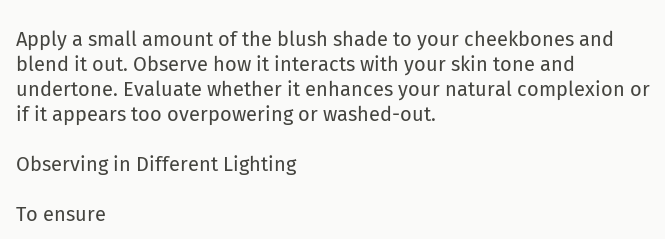Apply a small amount of the blush shade to your cheekbones and blend it out. Observe how it interacts with your skin tone and undertone. Evaluate whether it enhances your natural complexion or if it appears too overpowering or washed-out.

Observing in Different Lighting

To ensure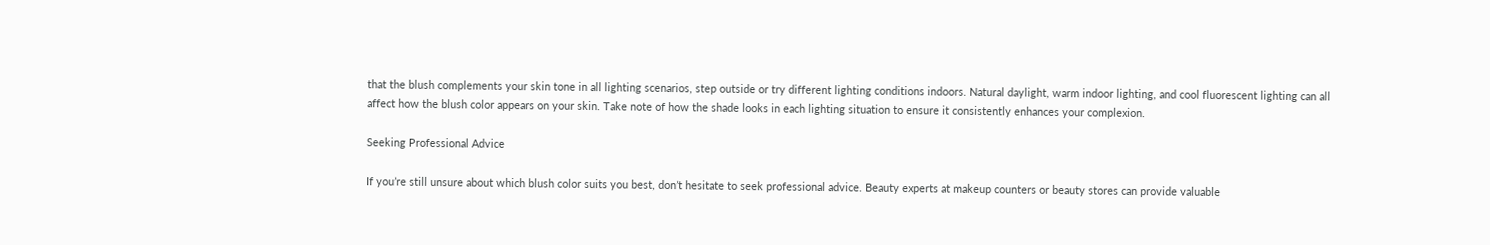that the blush complements your skin tone in all lighting scenarios, step outside or try different lighting conditions indoors. Natural daylight, warm indoor lighting, and cool fluorescent lighting can all affect how the blush color appears on your skin. Take note of how the shade looks in each lighting situation to ensure it consistently enhances your complexion.

Seeking Professional Advice

If you’re still unsure about which blush color suits you best, don’t hesitate to seek professional advice. Beauty experts at makeup counters or beauty stores can provide valuable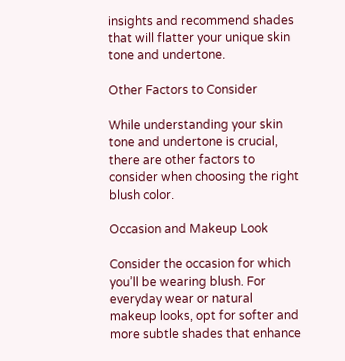insights and recommend shades that will flatter your unique skin tone and undertone.

Other Factors to Consider

While understanding your skin tone and undertone is crucial, there are other factors to consider when choosing the right blush color.

Occasion and Makeup Look

Consider the occasion for which you’ll be wearing blush. For everyday wear or natural makeup looks, opt for softer and more subtle shades that enhance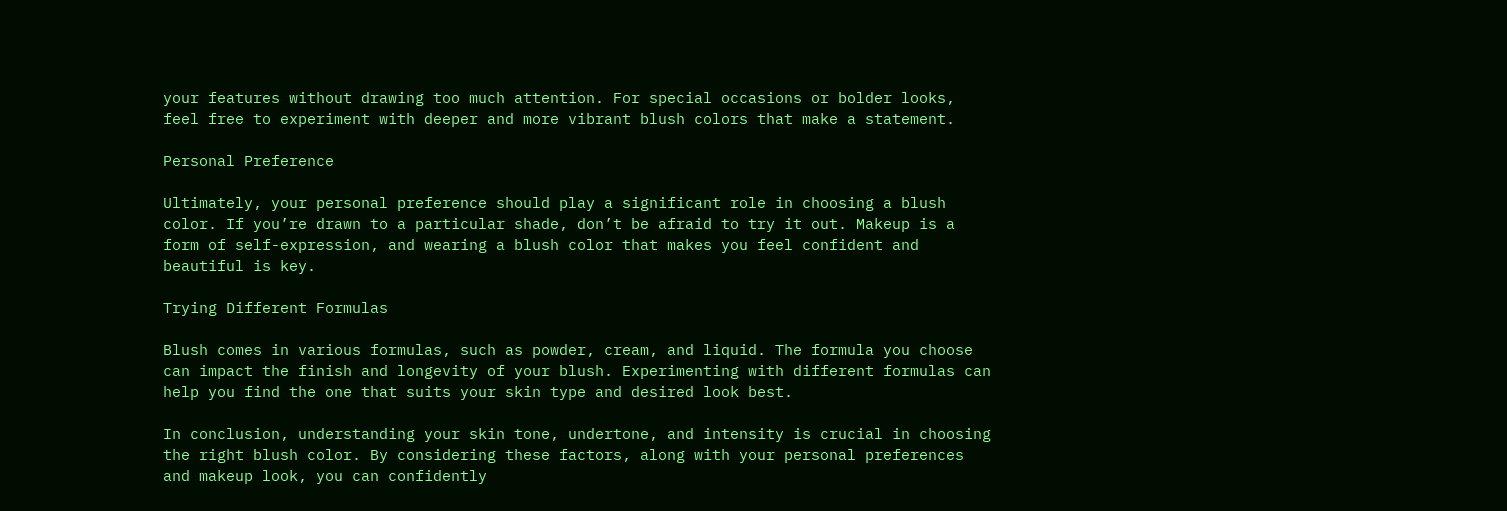your features without drawing too much attention. For special occasions or bolder looks, feel free to experiment with deeper and more vibrant blush colors that make a statement.

Personal Preference

Ultimately, your personal preference should play a significant role in choosing a blush color. If you’re drawn to a particular shade, don’t be afraid to try it out. Makeup is a form of self-expression, and wearing a blush color that makes you feel confident and beautiful is key.

Trying Different Formulas

Blush comes in various formulas, such as powder, cream, and liquid. The formula you choose can impact the finish and longevity of your blush. Experimenting with different formulas can help you find the one that suits your skin type and desired look best.

In conclusion, understanding your skin tone, undertone, and intensity is crucial in choosing the right blush color. By considering these factors, along with your personal preferences and makeup look, you can confidently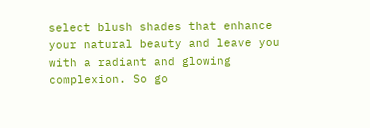select blush shades that enhance your natural beauty and leave you with a radiant and glowing complexion. So go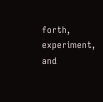forth, experiment, and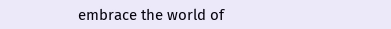embrace the world of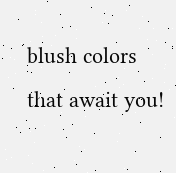blush colors that await you!